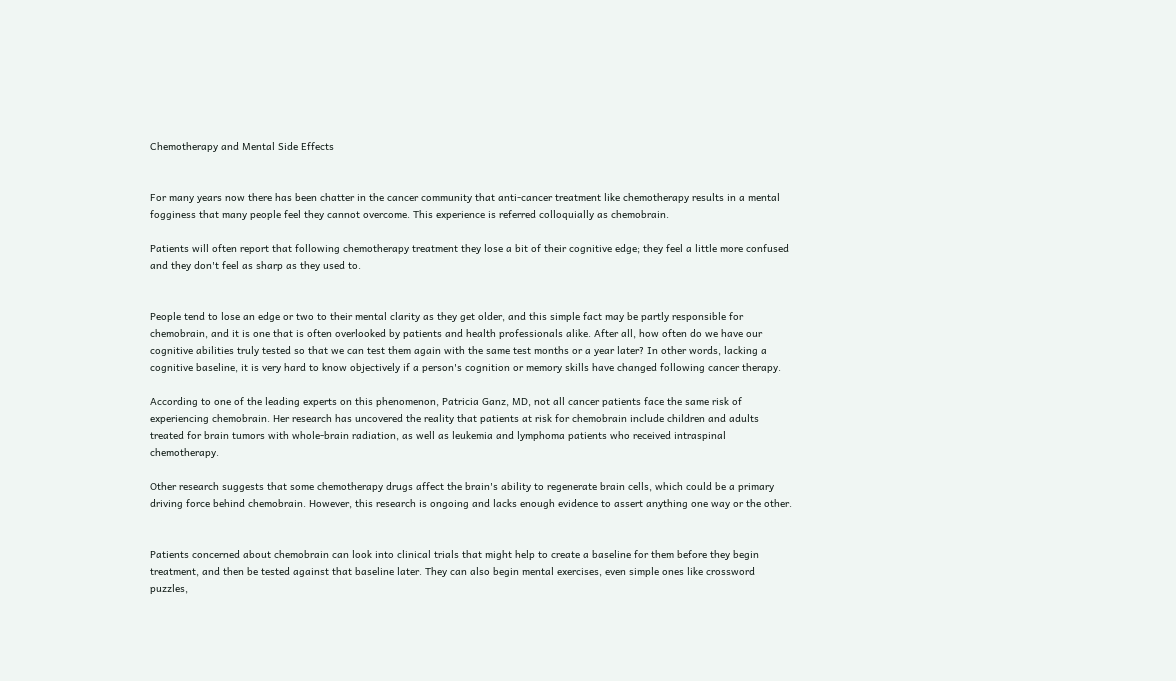Chemotherapy and Mental Side Effects


For many years now there has been chatter in the cancer community that anti-cancer treatment like chemotherapy results in a mental fogginess that many people feel they cannot overcome. This experience is referred colloquially as chemobrain.

Patients will often report that following chemotherapy treatment they lose a bit of their cognitive edge; they feel a little more confused and they don't feel as sharp as they used to.


People tend to lose an edge or two to their mental clarity as they get older, and this simple fact may be partly responsible for chemobrain, and it is one that is often overlooked by patients and health professionals alike. After all, how often do we have our cognitive abilities truly tested so that we can test them again with the same test months or a year later? In other words, lacking a cognitive baseline, it is very hard to know objectively if a person's cognition or memory skills have changed following cancer therapy.

According to one of the leading experts on this phenomenon, Patricia Ganz, MD, not all cancer patients face the same risk of experiencing chemobrain. Her research has uncovered the reality that patients at risk for chemobrain include children and adults treated for brain tumors with whole-brain radiation, as well as leukemia and lymphoma patients who received intraspinal chemotherapy.

Other research suggests that some chemotherapy drugs affect the brain's ability to regenerate brain cells, which could be a primary driving force behind chemobrain. However, this research is ongoing and lacks enough evidence to assert anything one way or the other.


Patients concerned about chemobrain can look into clinical trials that might help to create a baseline for them before they begin treatment, and then be tested against that baseline later. They can also begin mental exercises, even simple ones like crossword puzzles,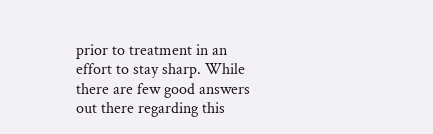prior to treatment in an effort to stay sharp. While there are few good answers out there regarding this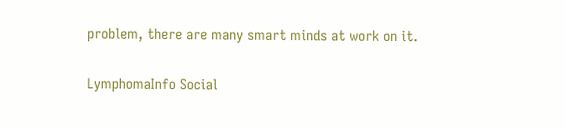problem, there are many smart minds at work on it.

LymphomaInfo Social